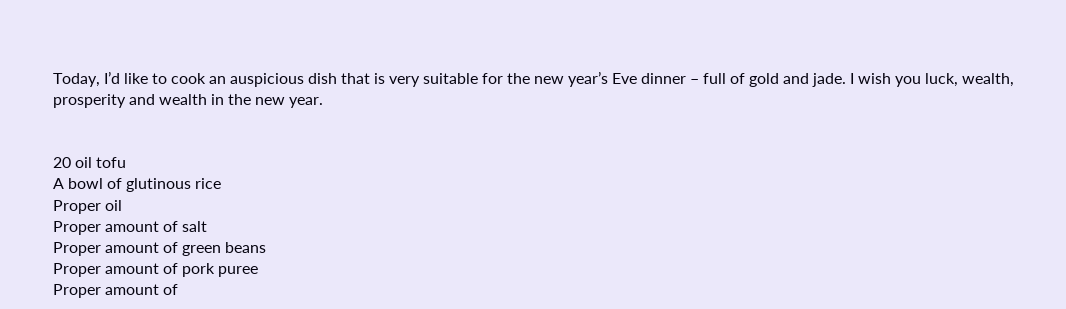Today, I’d like to cook an auspicious dish that is very suitable for the new year’s Eve dinner – full of gold and jade. I wish you luck, wealth, prosperity and wealth in the new year.


20 oil tofu
A bowl of glutinous rice
Proper oil
Proper amount of salt
Proper amount of green beans
Proper amount of pork puree
Proper amount of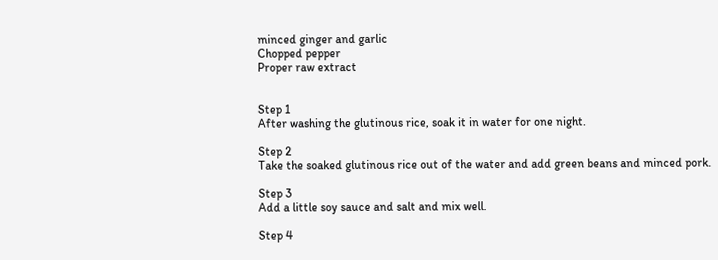minced ginger and garlic
Chopped pepper
Proper raw extract


Step 1
After washing the glutinous rice, soak it in water for one night.

Step 2
Take the soaked glutinous rice out of the water and add green beans and minced pork.

Step 3
Add a little soy sauce and salt and mix well.

Step 4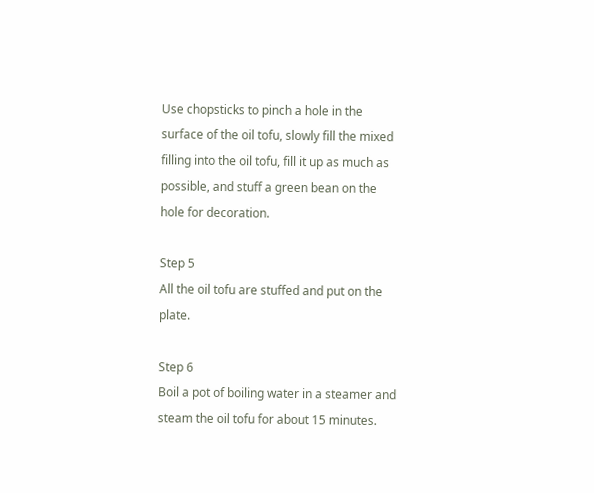Use chopsticks to pinch a hole in the surface of the oil tofu, slowly fill the mixed filling into the oil tofu, fill it up as much as possible, and stuff a green bean on the hole for decoration.

Step 5
All the oil tofu are stuffed and put on the plate.

Step 6
Boil a pot of boiling water in a steamer and steam the oil tofu for about 15 minutes.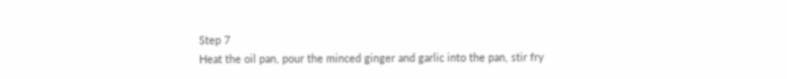Step 7
Heat the oil pan, pour the minced ginger and garlic into the pan, stir fry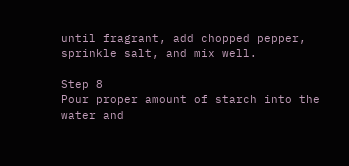until fragrant, add chopped pepper, sprinkle salt, and mix well.

Step 8
Pour proper amount of starch into the water and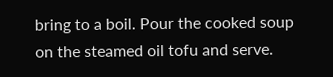bring to a boil. Pour the cooked soup on the steamed oil tofu and serve.